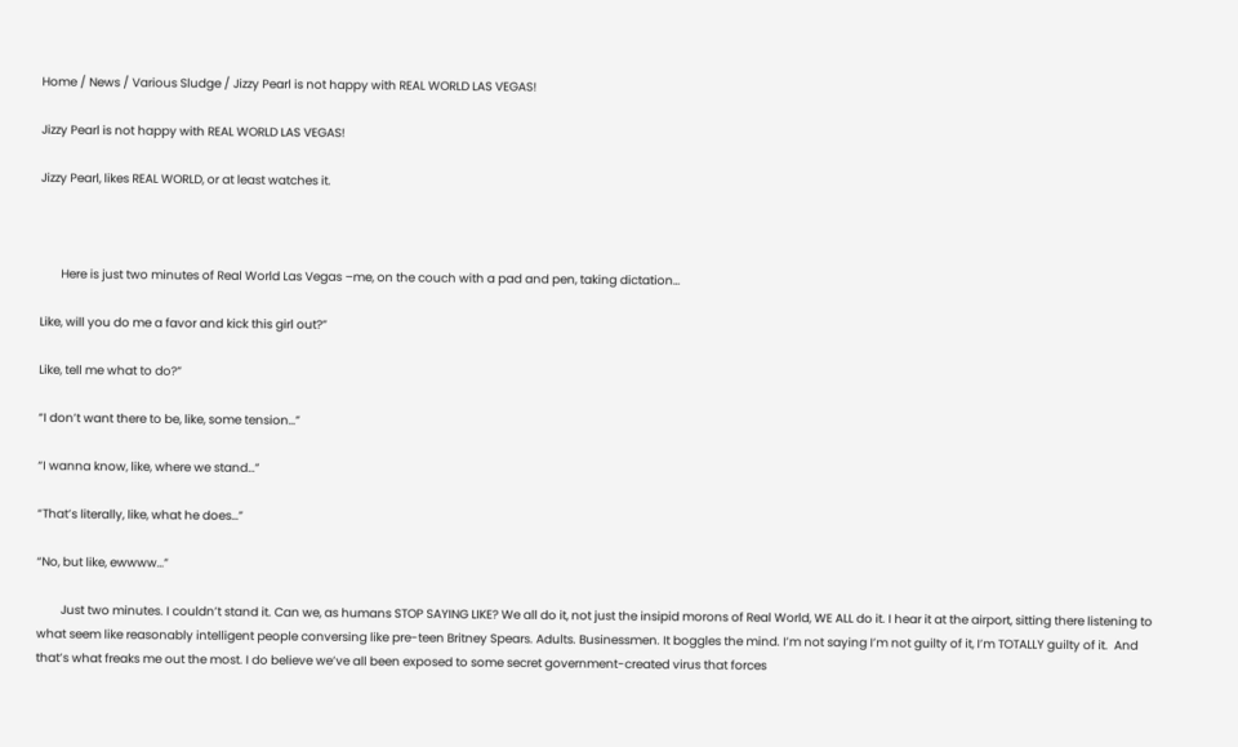Home / News / Various Sludge / Jizzy Pearl is not happy with REAL WORLD LAS VEGAS!

Jizzy Pearl is not happy with REAL WORLD LAS VEGAS!

Jizzy Pearl, likes REAL WORLD, or at least watches it.



       Here is just two minutes of Real World Las Vegas –me, on the couch with a pad and pen, taking dictation…

Like, will you do me a favor and kick this girl out?”

Like, tell me what to do?”

“I don’t want there to be, like, some tension…”

“I wanna know, like, where we stand…”

“That’s literally, like, what he does…”

“No, but like, ewwww…”

        Just two minutes. I couldn’t stand it. Can we, as humans STOP SAYING LIKE? We all do it, not just the insipid morons of Real World, WE ALL do it. I hear it at the airport, sitting there listening to what seem like reasonably intelligent people conversing like pre-teen Britney Spears. Adults. Businessmen. It boggles the mind. I’m not saying I’m not guilty of it, I’m TOTALLY guilty of it.  And that’s what freaks me out the most. I do believe we’ve all been exposed to some secret government-created virus that forces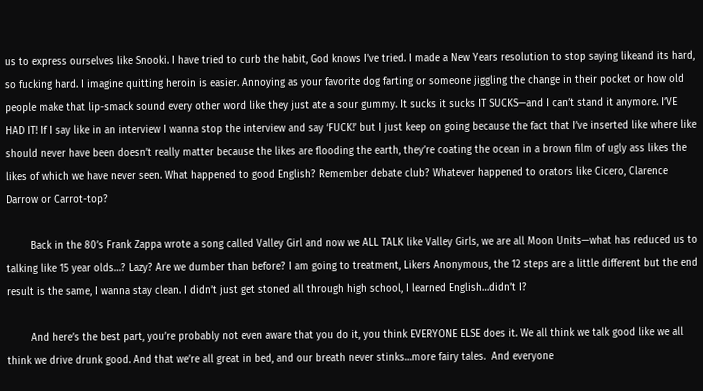us to express ourselves like Snooki. I have tried to curb the habit, God knows I’ve tried. I made a New Years resolution to stop saying likeand its hard, so fucking hard. I imagine quitting heroin is easier. Annoying as your favorite dog farting or someone jiggling the change in their pocket or how old people make that lip-smack sound every other word like they just ate a sour gummy. It sucks it sucks IT SUCKS—and I can’t stand it anymore. I’VE HAD IT! If I say like in an interview I wanna stop the interview and say ‘FUCK!’ but I just keep on going because the fact that I’ve inserted like where like should never have been doesn’t really matter because the likes are flooding the earth, they’re coating the ocean in a brown film of ugly ass likes the likes of which we have never seen. What happened to good English? Remember debate club? Whatever happened to orators like Cicero, Clarence Darrow or Carrot-top?

        Back in the 80’s Frank Zappa wrote a song called Valley Girl and now we ALL TALK like Valley Girls, we are all Moon Units—what has reduced us to talking like 15 year olds…? Lazy? Are we dumber than before? I am going to treatment, Likers Anonymous, the 12 steps are a little different but the end result is the same, I wanna stay clean. I didn’t just get stoned all through high school, I learned English…didn’t I?

        And here’s the best part, you’re probably not even aware that you do it, you think EVERYONE ELSE does it. We all think we talk good like we all think we drive drunk good. And that we’re all great in bed, and our breath never stinks…more fairy tales.  And everyone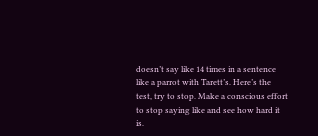doesn’t say like 14 times in a sentence like a parrot with Tarett’s. Here’s the test, try to stop. Make a conscious effort to stop saying like and see how hard it is.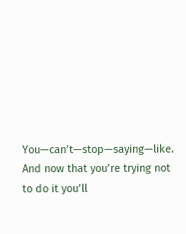You—can’t—stop—saying—like. And now that you’re trying not to do it you’ll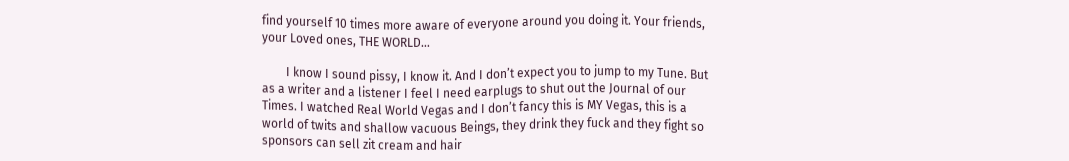find yourself 10 times more aware of everyone around you doing it. Your friends, your Loved ones, THE WORLD…

        I know I sound pissy, I know it. And I don’t expect you to jump to my Tune. But as a writer and a listener I feel I need earplugs to shut out the Journal of our Times. I watched Real World Vegas and I don’t fancy this is MY Vegas, this is a world of twits and shallow vacuous Beings, they drink they fuck and they fight so sponsors can sell zit cream and hair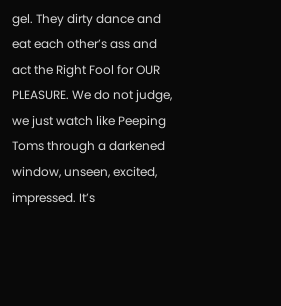gel. They dirty dance and eat each other’s ass and act the Right Fool for OUR PLEASURE. We do not judge, we just watch like Peeping Toms through a darkened window, unseen, excited, impressed. It’s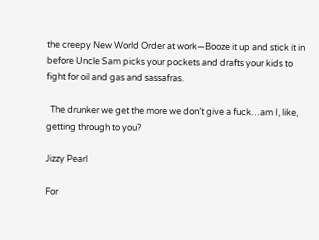the creepy New World Order at work—Booze it up and stick it in before Uncle Sam picks your pockets and drafts your kids to fight for oil and gas and sassafras.

  The drunker we get the more we don’t give a fuck…am I, like, getting through to you?

Jizzy Pearl

For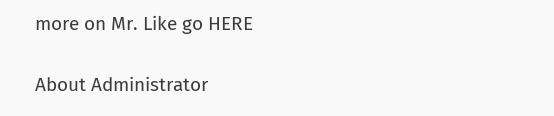more on Mr. Like go HERE

About Administrator